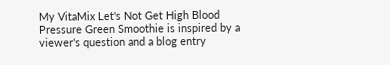My VitaMix Let's Not Get High Blood Pressure Green Smoothie is inspired by a viewer's question and a blog entry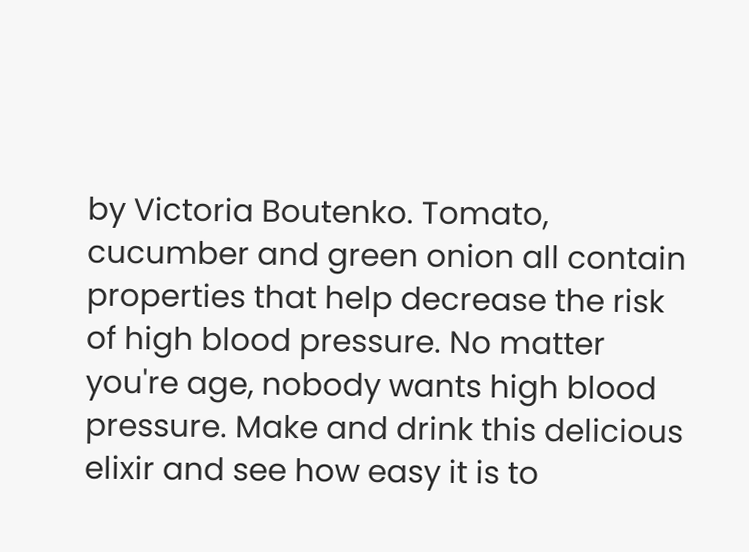by Victoria Boutenko. Tomato, cucumber and green onion all contain properties that help decrease the risk of high blood pressure. No matter you're age, nobody wants high blood pressure. Make and drink this delicious elixir and see how easy it is to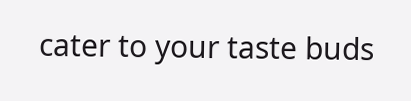cater to your taste buds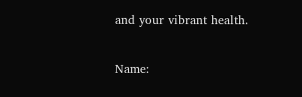and your vibrant health.

Name: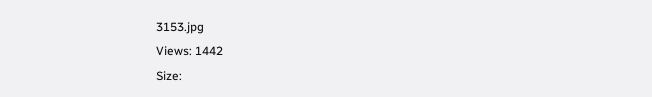3153.jpg
Views: 1442
Size: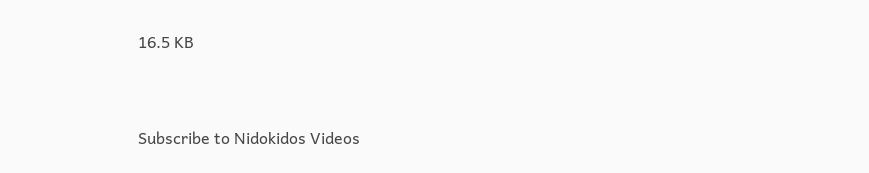16.5 KB


Subscribe to Nidokidos Videos